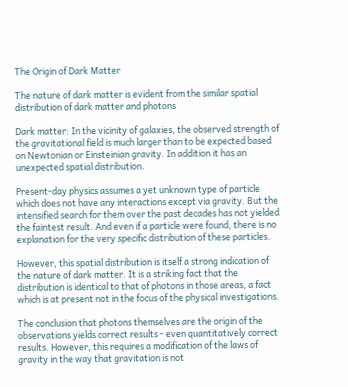The Origin of Dark Matter

The nature of dark matter is evident from the similar spatial distribution of dark matter and photons

Dark matter: In the vicinity of galaxies, the observed strength of the gravitational field is much larger than to be expected based on Newtonian or Einsteinian gravity. In addition it has an unexpected spatial distribution.

Present-day physics assumes a yet unknown type of particle which does not have any interactions except via gravity. But the intensified search for them over the past decades has not yielded the faintest result. And even if a particle were found, there is no explanation for the very specific distribution of these particles.

However, this spatial distribution is itself a strong indication of the nature of dark matter. It is a striking fact that the distribution is identical to that of photons in those areas, a fact which is at present not in the focus of the physical investigations.

The conclusion that photons themselves are the origin of the observations yields correct results - even quantitatively correct results. However, this requires a modification of the laws of gravity in the way that gravitation is not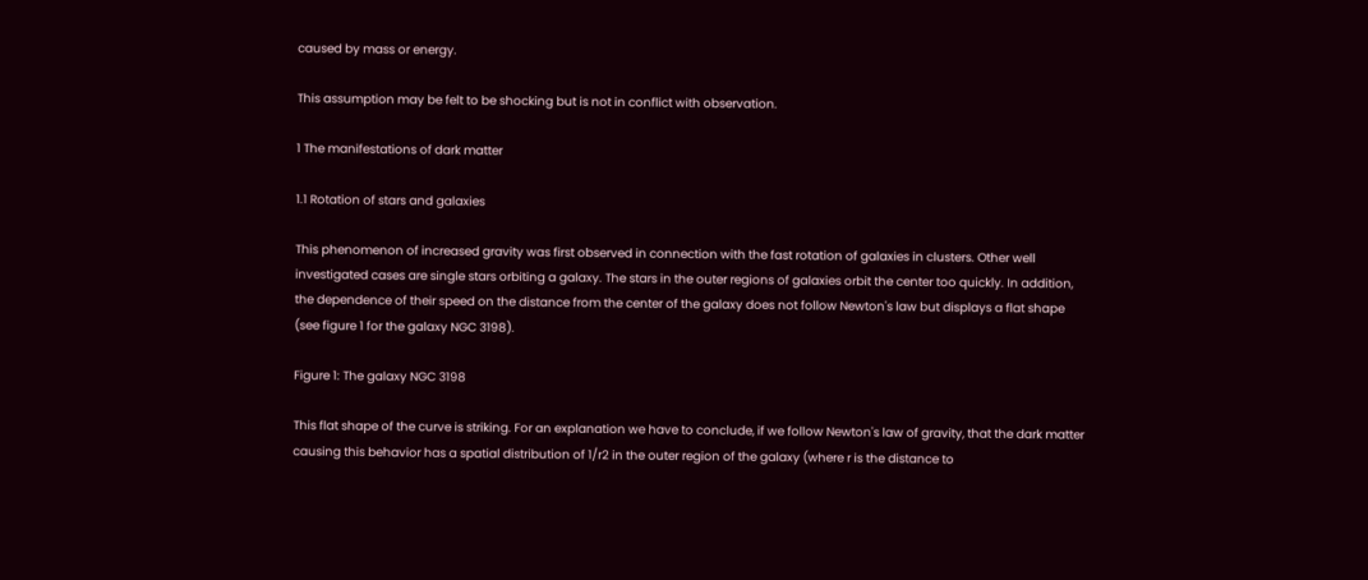caused by mass or energy.

This assumption may be felt to be shocking but is not in conflict with observation.

1 The manifestations of dark matter

1.1 Rotation of stars and galaxies

This phenomenon of increased gravity was first observed in connection with the fast rotation of galaxies in clusters. Other well investigated cases are single stars orbiting a galaxy. The stars in the outer regions of galaxies orbit the center too quickly. In addition, the dependence of their speed on the distance from the center of the galaxy does not follow Newton's law but displays a flat shape (see figure 1 for the galaxy NGC 3198).

Figure 1: The galaxy NGC 3198

This flat shape of the curve is striking. For an explanation we have to conclude, if we follow Newton's law of gravity, that the dark matter causing this behavior has a spatial distribution of 1/r2 in the outer region of the galaxy (where r is the distance to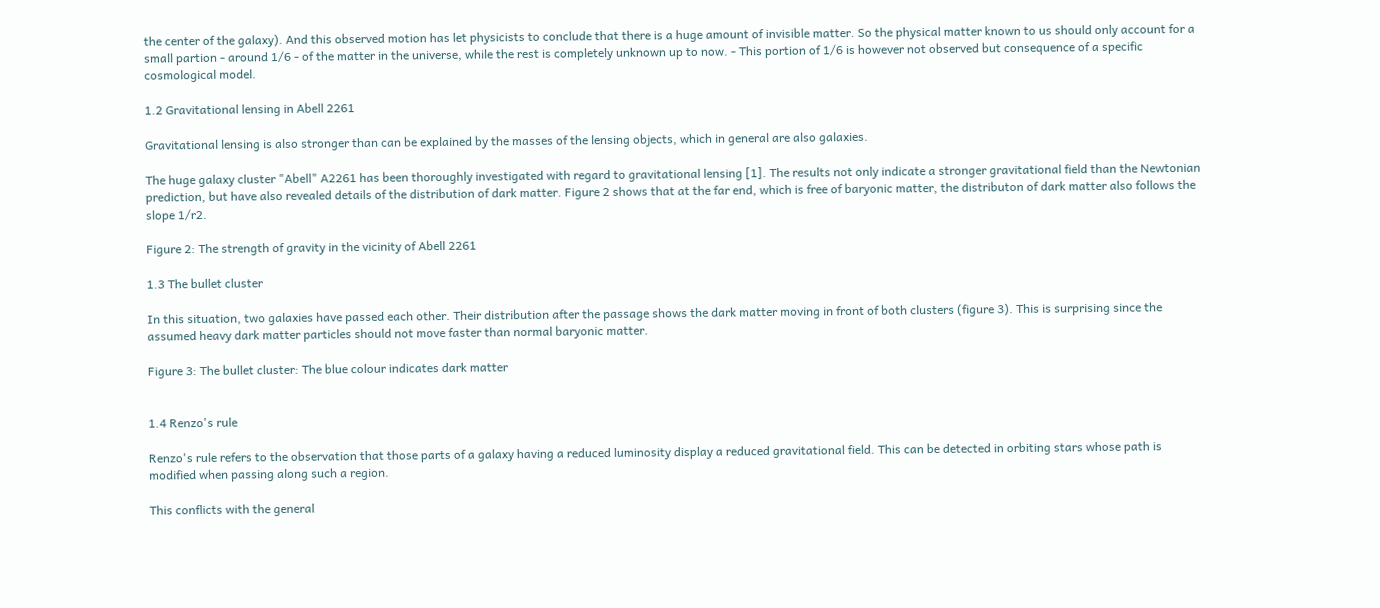the center of the galaxy). And this observed motion has let physicists to conclude that there is a huge amount of invisible matter. So the physical matter known to us should only account for a small partion - around 1/6 - of the matter in the universe, while the rest is completely unknown up to now. - This portion of 1/6 is however not observed but consequence of a specific cosmological model.

1.2 Gravitational lensing in Abell 2261

Gravitational lensing is also stronger than can be explained by the masses of the lensing objects, which in general are also galaxies.

The huge galaxy cluster "Abell" A2261 has been thoroughly investigated with regard to gravitational lensing [1]. The results not only indicate a stronger gravitational field than the Newtonian prediction, but have also revealed details of the distribution of dark matter. Figure 2 shows that at the far end, which is free of baryonic matter, the distributon of dark matter also follows the slope 1/r2.

Figure 2: The strength of gravity in the vicinity of Abell 2261

1.3 The bullet cluster

In this situation, two galaxies have passed each other. Their distribution after the passage shows the dark matter moving in front of both clusters (figure 3). This is surprising since the assumed heavy dark matter particles should not move faster than normal baryonic matter.

Figure 3: The bullet cluster: The blue colour indicates dark matter


1.4 Renzo's rule

Renzo's rule refers to the observation that those parts of a galaxy having a reduced luminosity display a reduced gravitational field. This can be detected in orbiting stars whose path is modified when passing along such a region.

This conflicts with the general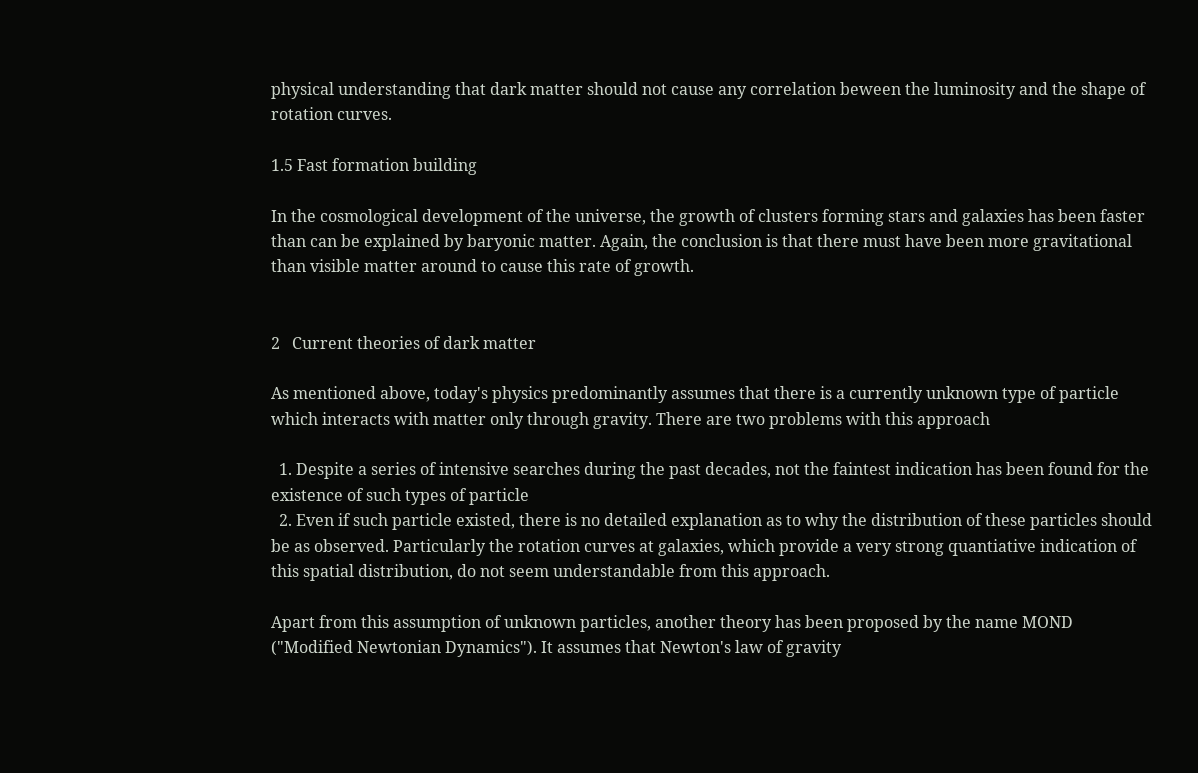physical understanding that dark matter should not cause any correlation beween the luminosity and the shape of rotation curves.

1.5 Fast formation building

In the cosmological development of the universe, the growth of clusters forming stars and galaxies has been faster than can be explained by baryonic matter. Again, the conclusion is that there must have been more gravitational than visible matter around to cause this rate of growth.


2   Current theories of dark matter

As mentioned above, today's physics predominantly assumes that there is a currently unknown type of particle which interacts with matter only through gravity. There are two problems with this approach

  1. Despite a series of intensive searches during the past decades, not the faintest indication has been found for the existence of such types of particle
  2. Even if such particle existed, there is no detailed explanation as to why the distribution of these particles should be as observed. Particularly the rotation curves at galaxies, which provide a very strong quantiative indication of this spatial distribution, do not seem understandable from this approach.

Apart from this assumption of unknown particles, another theory has been proposed by the name MOND ("Modified Newtonian Dynamics"). It assumes that Newton's law of gravity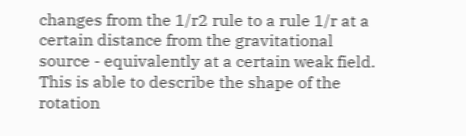changes from the 1/r2 rule to a rule 1/r at a certain distance from the gravitational source - equivalently at a certain weak field. This is able to describe the shape of the rotation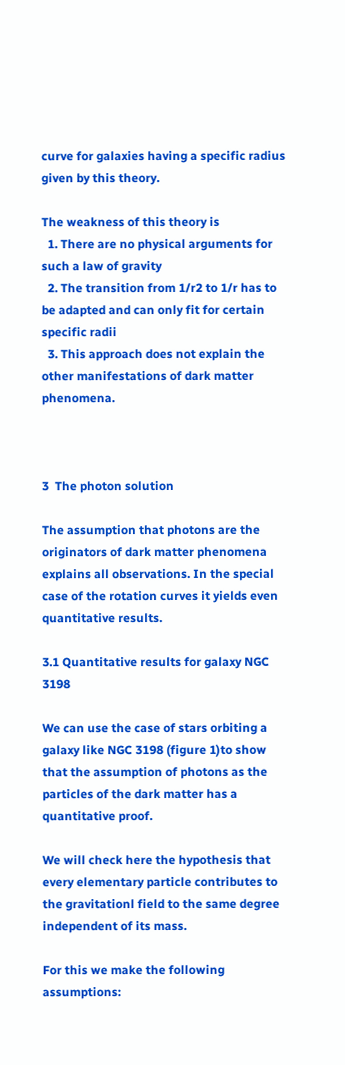curve for galaxies having a specific radius given by this theory.

The weakness of this theory is
  1. There are no physical arguments for such a law of gravity
  2. The transition from 1/r2 to 1/r has to be adapted and can only fit for certain specific radii
  3. This approach does not explain the other manifestations of dark matter phenomena.



3  The photon solution

The assumption that photons are the originators of dark matter phenomena explains all observations. In the special case of the rotation curves it yields even quantitative results.

3.1 Quantitative results for galaxy NGC 3198

We can use the case of stars orbiting a galaxy like NGC 3198 (figure 1)to show that the assumption of photons as the particles of the dark matter has a quantitative proof.

We will check here the hypothesis that every elementary particle contributes to the gravitationl field to the same degree independent of its mass.

For this we make the following assumptions: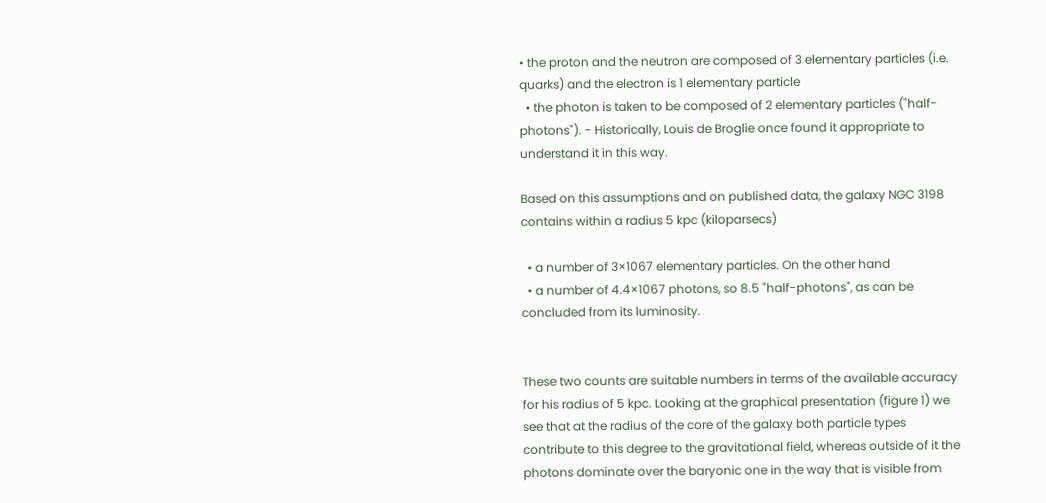• the proton and the neutron are composed of 3 elementary particles (i.e. quarks) and the electron is 1 elementary particle
  • the photon is taken to be composed of 2 elementary particles ("half-photons"). - Historically, Louis de Broglie once found it appropriate to understand it in this way.

Based on this assumptions and on published data, the galaxy NGC 3198 contains within a radius 5 kpc (kiloparsecs)

  • a number of 3×1067 elementary particles. On the other hand
  • a number of 4.4×1067 photons, so 8.5 "half-photons", as can be concluded from its luminosity.


These two counts are suitable numbers in terms of the available accuracy for his radius of 5 kpc. Looking at the graphical presentation (figure 1) we see that at the radius of the core of the galaxy both particle types contribute to this degree to the gravitational field, whereas outside of it the photons dominate over the baryonic one in the way that is visible from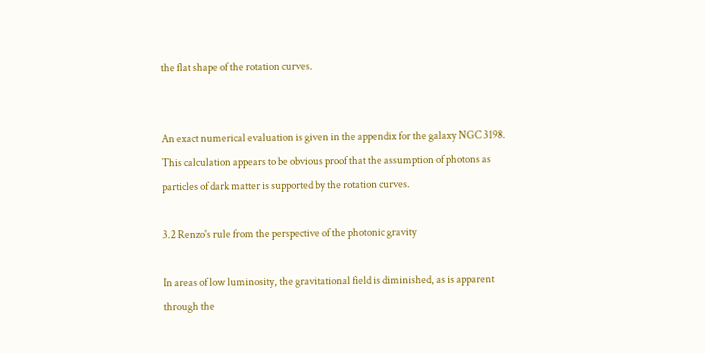the flat shape of the rotation curves.


An exact numerical evaluation is given in the appendix for the galaxy NGC 3198. This calculation appears to be obvious proof that the assumption of photons as particles of dark matter is supported by the rotation curves.

3.2 Renzo's rule from the perspective of the photonic gravity

In areas of low luminosity, the gravitational field is diminished, as is apparent through the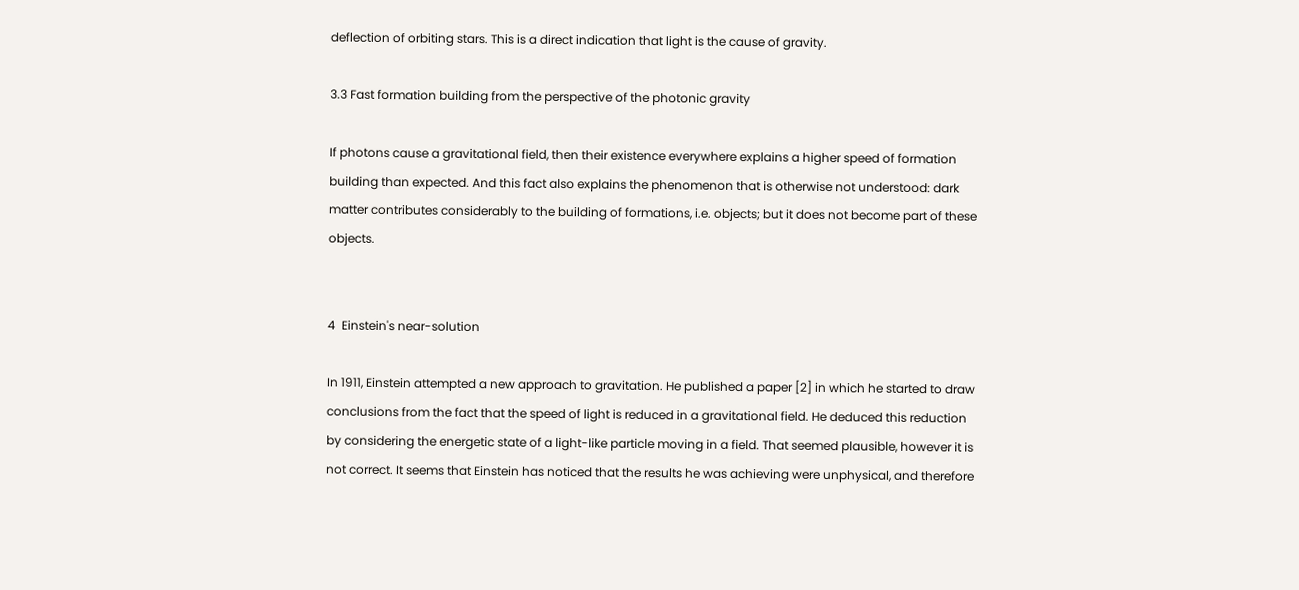deflection of orbiting stars. This is a direct indication that light is the cause of gravity.

3.3 Fast formation building from the perspective of the photonic gravity

If photons cause a gravitational field, then their existence everywhere explains a higher speed of formation building than expected. And this fact also explains the phenomenon that is otherwise not understood: dark matter contributes considerably to the building of formations, i.e. objects; but it does not become part of these objects.


4  Einstein's near-solution

In 1911, Einstein attempted a new approach to gravitation. He published a paper [2] in which he started to draw conclusions from the fact that the speed of light is reduced in a gravitational field. He deduced this reduction by considering the energetic state of a light-like particle moving in a field. That seemed plausible, however it is not correct. It seems that Einstein has noticed that the results he was achieving were unphysical, and therefore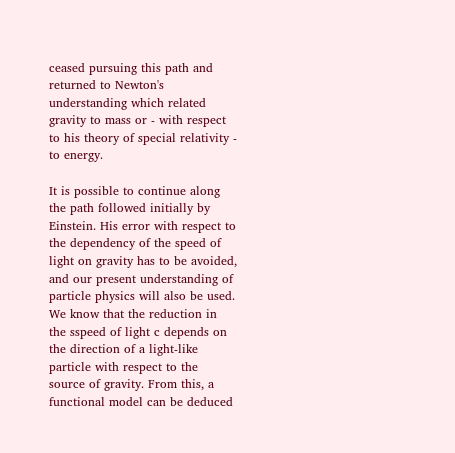ceased pursuing this path and returned to Newton's understanding which related gravity to mass or - with respect to his theory of special relativity - to energy.

It is possible to continue along the path followed initially by Einstein. His error with respect to the dependency of the speed of light on gravity has to be avoided, and our present understanding of particle physics will also be used. We know that the reduction in the sspeed of light c depends on the direction of a light-like particle with respect to the source of gravity. From this, a functional model can be deduced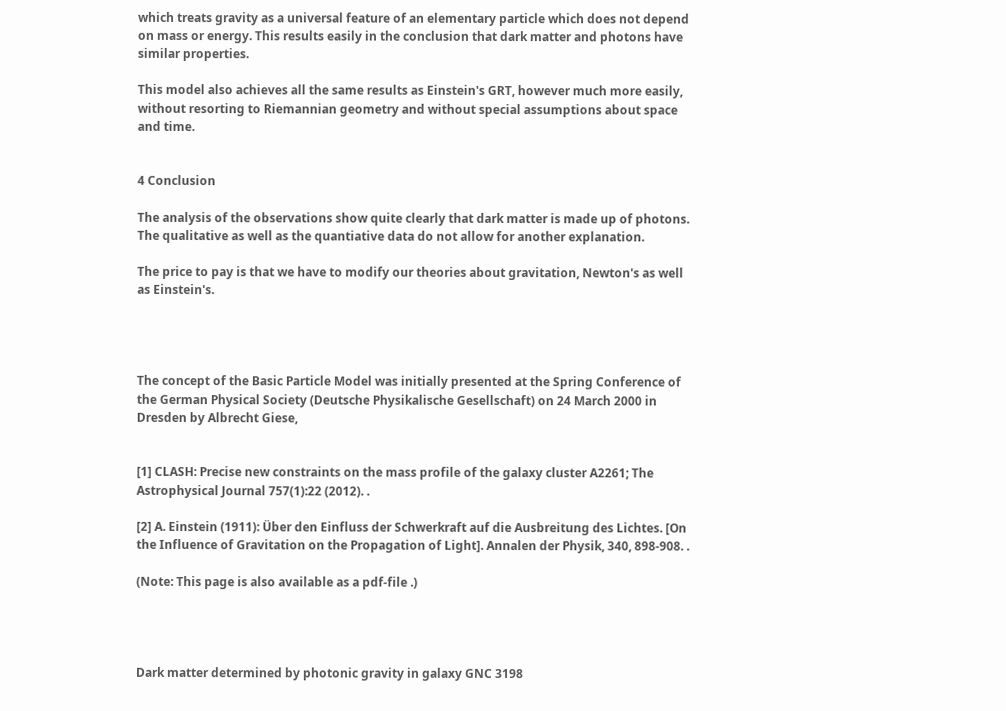which treats gravity as a universal feature of an elementary particle which does not depend on mass or energy. This results easily in the conclusion that dark matter and photons have similar properties.

This model also achieves all the same results as Einstein's GRT, however much more easily, without resorting to Riemannian geometry and without special assumptions about space and time.


4 Conclusion

The analysis of the observations show quite clearly that dark matter is made up of photons. The qualitative as well as the quantiative data do not allow for another explanation.

The price to pay is that we have to modify our theories about gravitation, Newton's as well as Einstein's.




The concept of the Basic Particle Model was initially presented at the Spring Conference of the German Physical Society (Deutsche Physikalische Gesellschaft) on 24 March 2000 in Dresden by Albrecht Giese,


[1] CLASH: Precise new constraints on the mass profile of the galaxy cluster A2261; The Astrophysical Journal 757(1):22 (2012). .

[2] A. Einstein (1911): Über den Einfluss der Schwerkraft auf die Ausbreitung des Lichtes. [On the Influence of Gravitation on the Propagation of Light]. Annalen der Physik, 340, 898-908. .

(Note: This page is also available as a pdf-file .)




Dark matter determined by photonic gravity in galaxy GNC 3198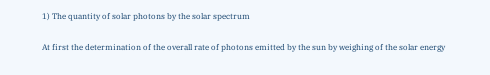1) The quantity of solar photons by the solar spectrum

At first the determination of the overall rate of photons emitted by the sun by weighing of the solar energy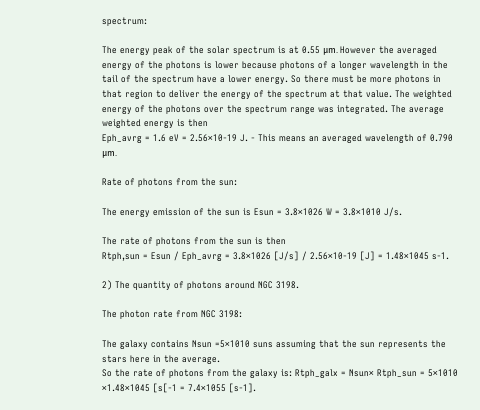spectrum:

The energy peak of the solar spectrum is at 0.55 μm. However the averaged energy of the photons is lower because photons of a longer wavelength in the tail of the spectrum have a lower energy. So there must be more photons in that region to deliver the energy of the spectrum at that value. The weighted energy of the photons over the spectrum range was integrated. The average weighted energy is then
Eph_avrg = 1.6 eV = 2.56×10-19 J. - This means an averaged wavelength of 0.790 μm.

Rate of photons from the sun:

The energy emission of the sun is Esun = 3.8×1026 W = 3.8×1010 J/s.

The rate of photons from the sun is then
Rtph,sun = Esun / Eph_avrg = 3.8×1026 [J/s] / 2.56×10-19 [J] = 1.48×1045 s-1.

2) The quantity of photons around NGC 3198.

The photon rate from NGC 3198:

The galaxy contains Nsun =5×1010 suns assuming that the sun represents the stars here in the average.
So the rate of photons from the galaxy is: Rtph_galx = Nsun× Rtph_sun = 5×1010 ×1.48×1045 [s[-1 = 7.4×1055 [s-1].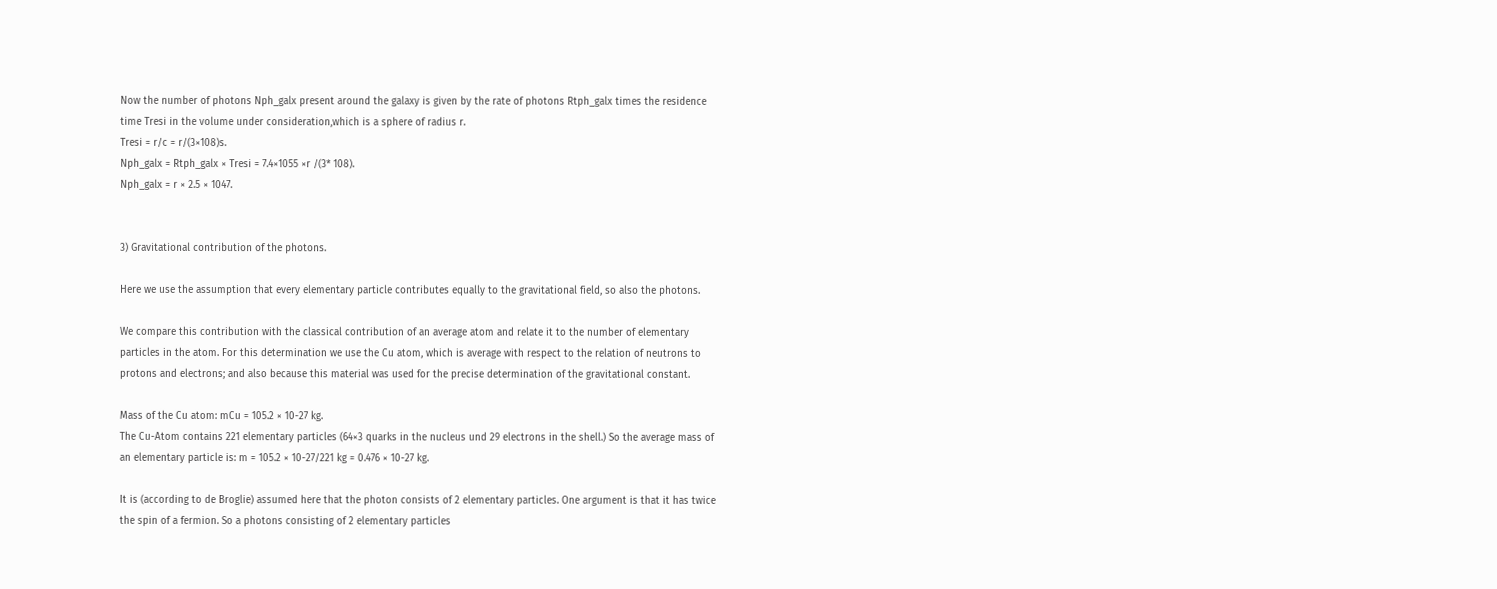Now the number of photons Nph_galx present around the galaxy is given by the rate of photons Rtph_galx times the residence time Tresi in the volume under consideration,which is a sphere of radius r.
Tresi = r/c = r/(3×108)s.
Nph_galx = Rtph_galx × Tresi = 7.4×1055 ×r /(3* 108).
Nph_galx = r × 2.5 × 1047.


3) Gravitational contribution of the photons.

Here we use the assumption that every elementary particle contributes equally to the gravitational field, so also the photons.

We compare this contribution with the classical contribution of an average atom and relate it to the number of elementary particles in the atom. For this determination we use the Cu atom, which is average with respect to the relation of neutrons to protons and electrons; and also because this material was used for the precise determination of the gravitational constant.

Mass of the Cu atom: mCu = 105.2 × 10-27 kg.
The Cu-Atom contains 221 elementary particles (64×3 quarks in the nucleus und 29 electrons in the shell.) So the average mass of an elementary particle is: m = 105.2 × 10-27/221 kg = 0.476 × 10-27 kg.

It is (according to de Broglie) assumed here that the photon consists of 2 elementary particles. One argument is that it has twice the spin of a fermion. So a photons consisting of 2 elementary particles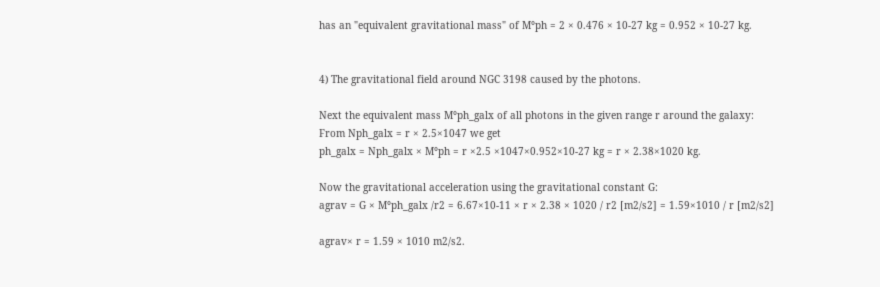has an "equivalent gravitational mass" of M°ph = 2 × 0.476 × 10-27 kg = 0.952 × 10-27 kg.


4) The gravitational field around NGC 3198 caused by the photons.

Next the equivalent mass M°ph_galx of all photons in the given range r around the galaxy:
From Nph_galx = r × 2.5×1047 we get
ph_galx = Nph_galx × M°ph = r ×2.5 ×1047×0.952×10-27 kg = r × 2.38×1020 kg.

Now the gravitational acceleration using the gravitational constant G:
agrav = G × M°ph_galx /r2 = 6.67×10-11 × r × 2.38 × 1020 / r2 [m2/s2] = 1.59×1010 / r [m2/s2]

agrav× r = 1.59 × 1010 m2/s2.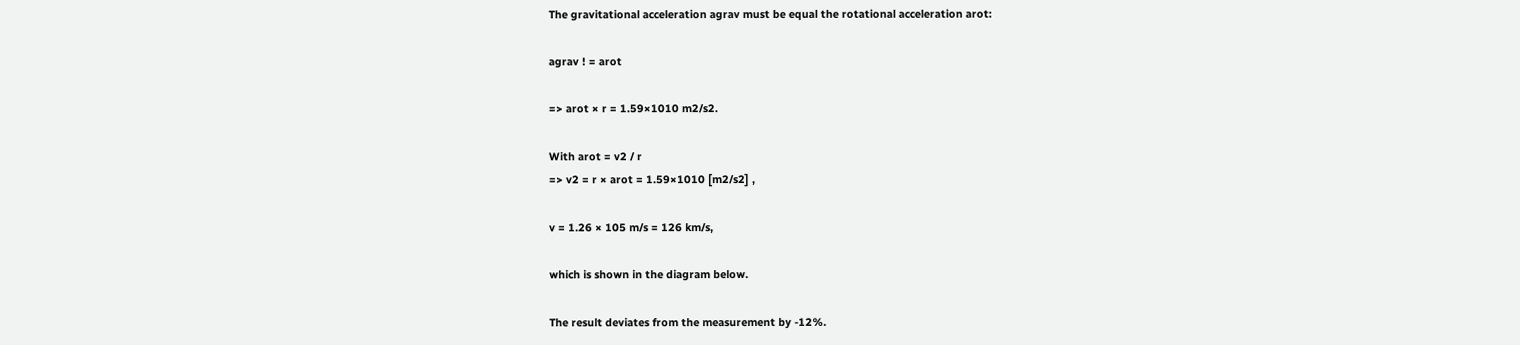The gravitational acceleration agrav must be equal the rotational acceleration arot:

agrav ! = arot

=> arot × r = 1.59×1010 m2/s2.

With arot = v2 / r
=> v2 = r × arot = 1.59×1010 [m2/s2] ,

v = 1.26 × 105 m/s = 126 km/s,

which is shown in the diagram below.

The result deviates from the measurement by -12%.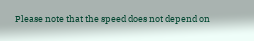Please note that the speed does not depend on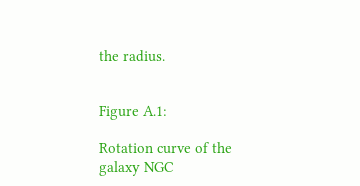the radius.


Figure A.1:

Rotation curve of the galaxy NGC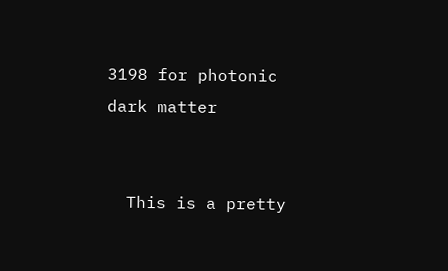3198 for photonic dark matter


  This is a pretty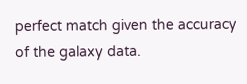perfect match given the accuracy of the galaxy data.